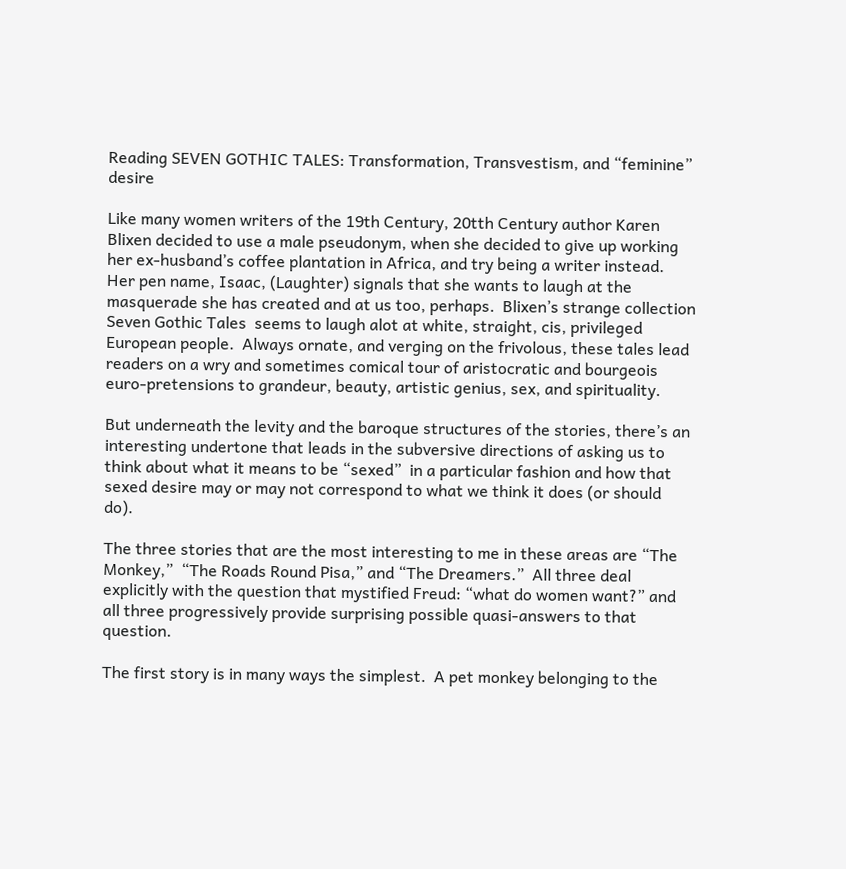Reading SEVEN GOTHIC TALES: Transformation, Transvestism, and “feminine” desire

Like many women writers of the 19th Century, 20tth Century author Karen Blixen decided to use a male pseudonym, when she decided to give up working her ex-husband’s coffee plantation in Africa, and try being a writer instead.  Her pen name, Isaac, (Laughter) signals that she wants to laugh at the masquerade she has created and at us too, perhaps.  Blixen’s strange collection Seven Gothic Tales  seems to laugh alot at white, straight, cis, privileged European people.  Always ornate, and verging on the frivolous, these tales lead readers on a wry and sometimes comical tour of aristocratic and bourgeois euro-pretensions to grandeur, beauty, artistic genius, sex, and spirituality.

But underneath the levity and the baroque structures of the stories, there’s an interesting undertone that leads in the subversive directions of asking us to think about what it means to be “sexed”  in a particular fashion and how that sexed desire may or may not correspond to what we think it does (or should do).

The three stories that are the most interesting to me in these areas are “The Monkey,”  “The Roads Round Pisa,” and “The Dreamers.”  All three deal explicitly with the question that mystified Freud: “what do women want?” and all three progressively provide surprising possible quasi-answers to that question.

The first story is in many ways the simplest.  A pet monkey belonging to the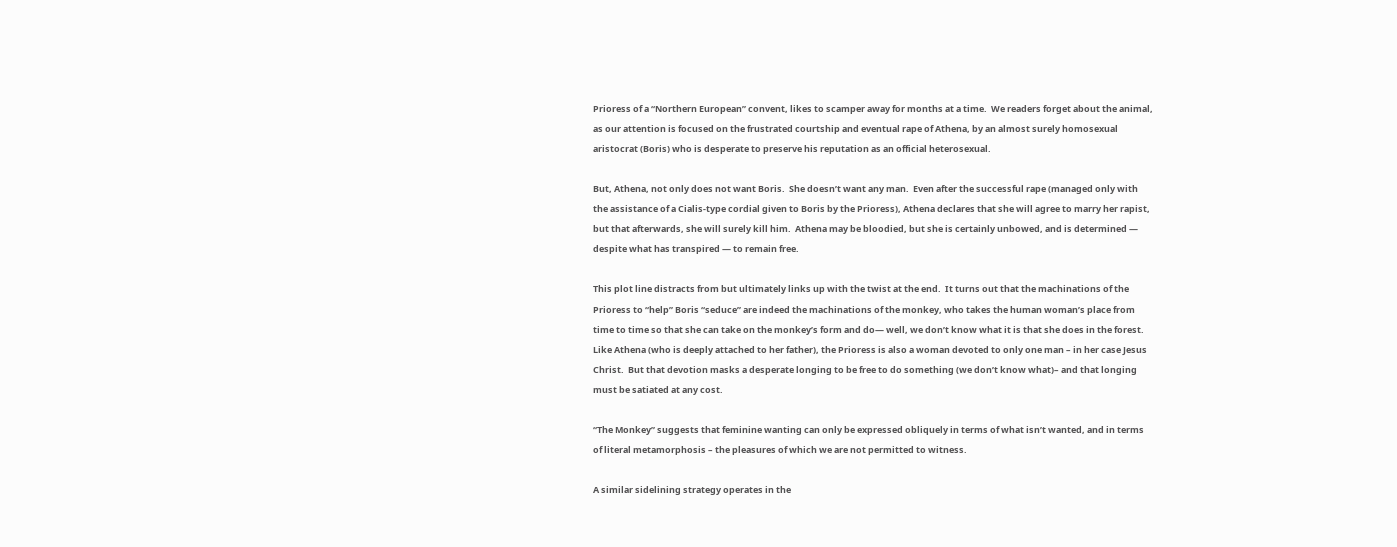Prioress of a “Northern European” convent, likes to scamper away for months at a time.  We readers forget about the animal, as our attention is focused on the frustrated courtship and eventual rape of Athena, by an almost surely homosexual aristocrat (Boris) who is desperate to preserve his reputation as an official heterosexual.

But, Athena, not only does not want Boris.  She doesn’t want any man.  Even after the successful rape (managed only with the assistance of a Cialis-type cordial given to Boris by the Prioress), Athena declares that she will agree to marry her rapist, but that afterwards, she will surely kill him.  Athena may be bloodied, but she is certainly unbowed, and is determined — despite what has transpired — to remain free.

This plot line distracts from but ultimately links up with the twist at the end.  It turns out that the machinations of the Prioress to “help” Boris “seduce” are indeed the machinations of the monkey, who takes the human woman’s place from time to time so that she can take on the monkey’s form and do— well, we don’t know what it is that she does in the forest.  Like Athena (who is deeply attached to her father), the Prioress is also a woman devoted to only one man – in her case Jesus Christ.  But that devotion masks a desperate longing to be free to do something (we don’t know what)– and that longing must be satiated at any cost.

“The Monkey” suggests that feminine wanting can only be expressed obliquely in terms of what isn’t wanted, and in terms of literal metamorphosis – the pleasures of which we are not permitted to witness.

A similar sidelining strategy operates in the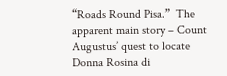“Roads Round Pisa.”  The apparent main story – Count Augustus’ quest to locate Donna Rosina di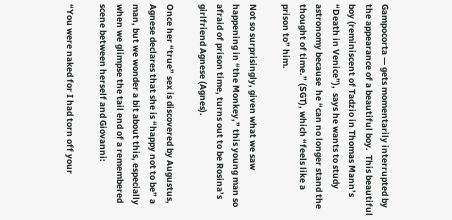Gampocorta — gets momentarily interrupted by the appearance of a beautiful boy.  This beautiful boy (reminiscent of Tadzio in Thomas Mann’s “Death in Venice”),  says he wants to study astronomy because  he “can no longer stand the thought of time.” (SGT), which “feels like a prison to” him.

Not so surprisingly, given what we saw happening in “the Monkey,” this young man so afraid of prison time, turns out to be Rosina’s girlfriend Agnese (Agnes).

Once her “true” sex is discovered by Augustus, Agnese declares that she is “happy not to be” a man, but we wonder a bit about this, especially when we glimpse the tail end of a remembered scene between herself and Giovanni:

“You were naked for I had torn off your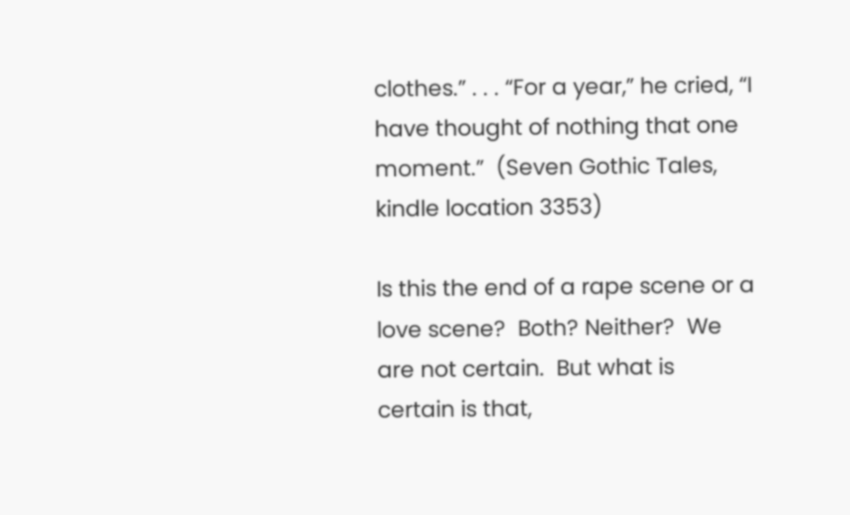clothes.” . . . “For a year,” he cried, “I have thought of nothing that one moment.”  (Seven Gothic Tales, kindle location 3353)

Is this the end of a rape scene or a love scene?  Both? Neither?  We are not certain.  But what is certain is that,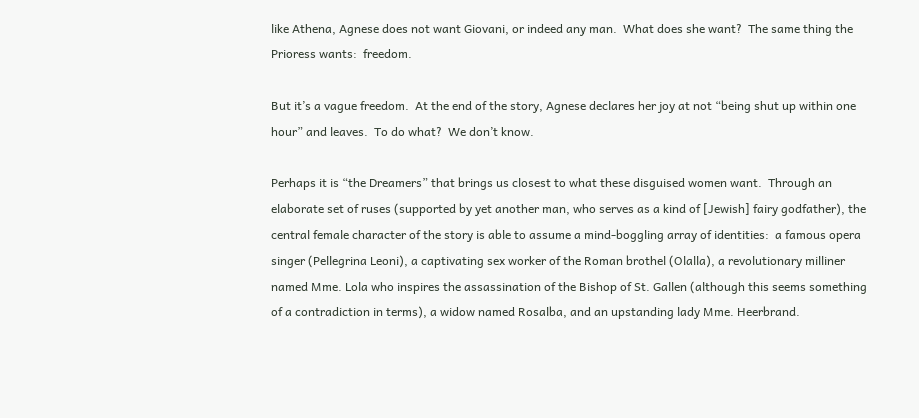like Athena, Agnese does not want Giovani, or indeed any man.  What does she want?  The same thing the Prioress wants:  freedom.

But it’s a vague freedom.  At the end of the story, Agnese declares her joy at not “being shut up within one hour” and leaves.  To do what?  We don’t know.

Perhaps it is “the Dreamers” that brings us closest to what these disguised women want.  Through an elaborate set of ruses (supported by yet another man, who serves as a kind of [Jewish] fairy godfather), the central female character of the story is able to assume a mind-boggling array of identities:  a famous opera singer (Pellegrina Leoni), a captivating sex worker of the Roman brothel (Olalla), a revolutionary milliner named Mme. Lola who inspires the assassination of the Bishop of St. Gallen (although this seems something of a contradiction in terms), a widow named Rosalba, and an upstanding lady Mme. Heerbrand.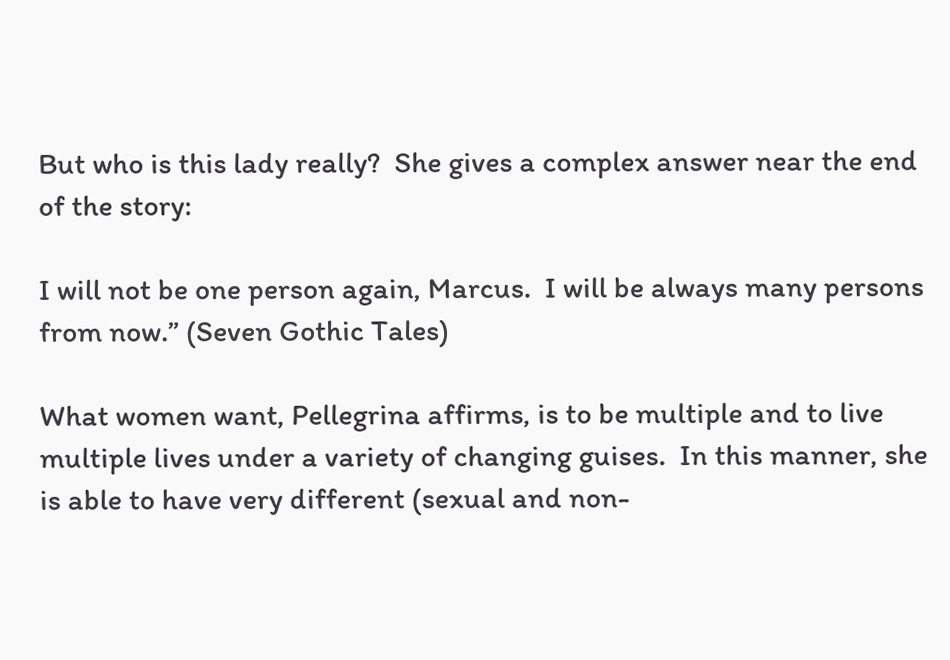But who is this lady really?  She gives a complex answer near the end of the story:

I will not be one person again, Marcus.  I will be always many persons from now.” (Seven Gothic Tales)

What women want, Pellegrina affirms, is to be multiple and to live multiple lives under a variety of changing guises.  In this manner, she is able to have very different (sexual and non-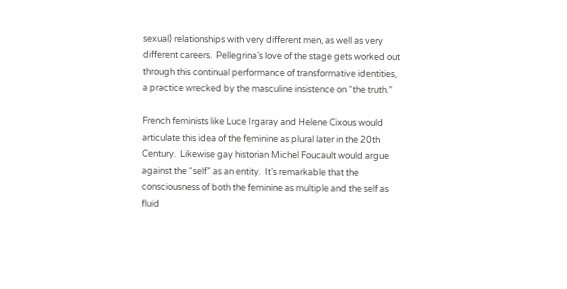sexual) relationships with very different men, as well as very different careers.  Pellegrina’s love of the stage gets worked out through this continual performance of transformative identities, a practice wrecked by the masculine insistence on “the truth.”

French feminists like Luce Irgaray and Helene Cixous would articulate this idea of the feminine as plural later in the 20th Century.  Likewise gay historian Michel Foucault would argue against the “self” as an entity.  It’s remarkable that the consciousness of both the feminine as multiple and the self as fluid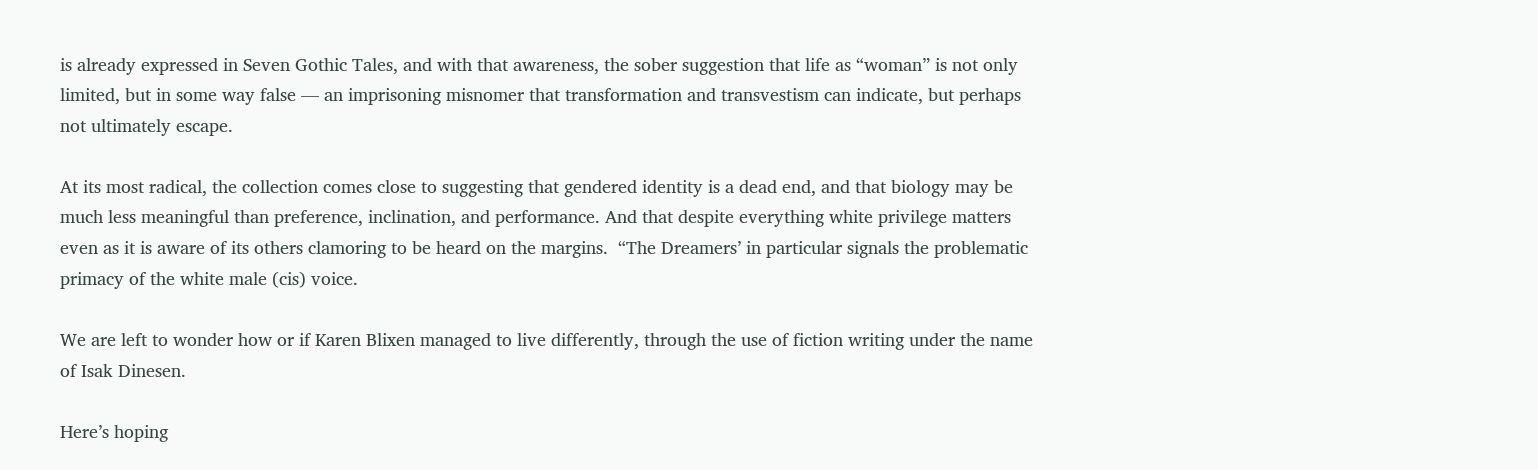is already expressed in Seven Gothic Tales, and with that awareness, the sober suggestion that life as “woman” is not only limited, but in some way false — an imprisoning misnomer that transformation and transvestism can indicate, but perhaps not ultimately escape.

At its most radical, the collection comes close to suggesting that gendered identity is a dead end, and that biology may be much less meaningful than preference, inclination, and performance. And that despite everything white privilege matters even as it is aware of its others clamoring to be heard on the margins.  “The Dreamers’ in particular signals the problematic primacy of the white male (cis) voice.

We are left to wonder how or if Karen Blixen managed to live differently, through the use of fiction writing under the name of Isak Dinesen.

Here’s hoping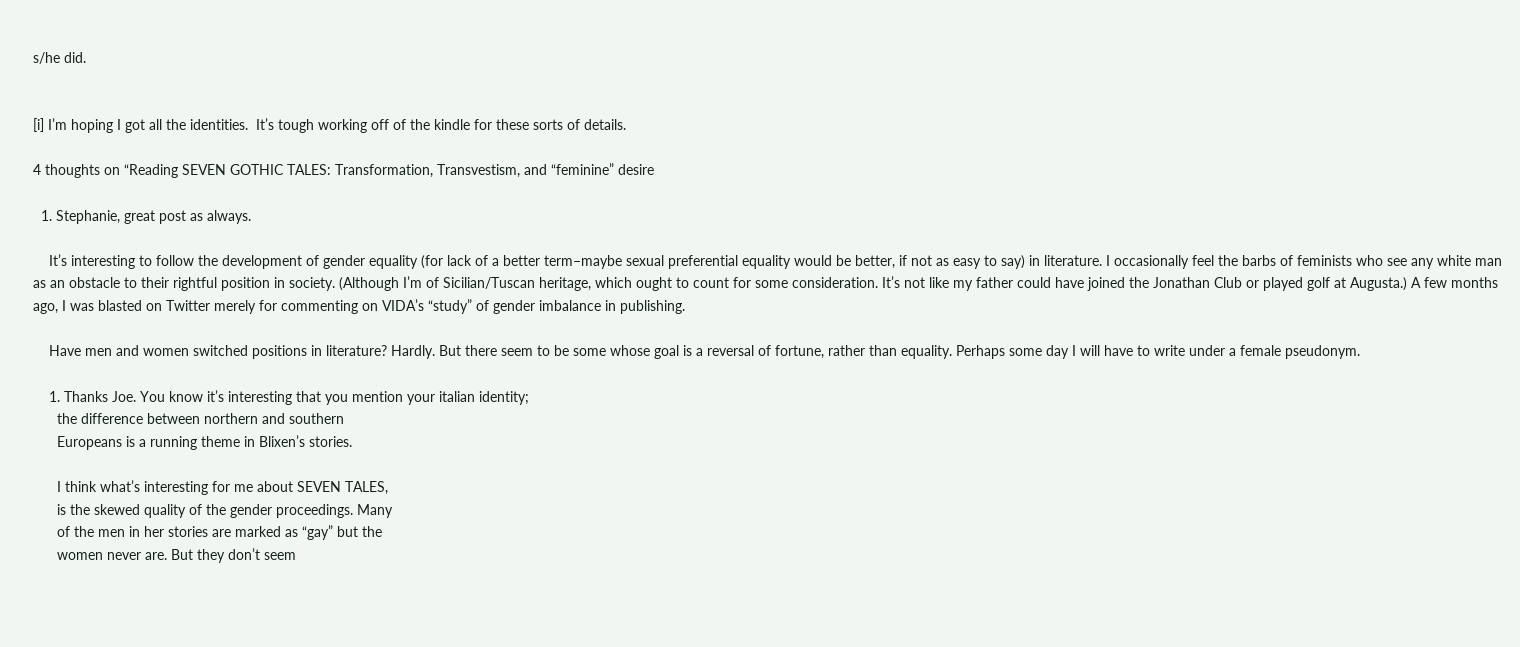s/he did.


[i] I’m hoping I got all the identities.  It’s tough working off of the kindle for these sorts of details.

4 thoughts on “Reading SEVEN GOTHIC TALES: Transformation, Transvestism, and “feminine” desire

  1. Stephanie, great post as always.

    It’s interesting to follow the development of gender equality (for lack of a better term–maybe sexual preferential equality would be better, if not as easy to say) in literature. I occasionally feel the barbs of feminists who see any white man as an obstacle to their rightful position in society. (Although I’m of Sicilian/Tuscan heritage, which ought to count for some consideration. It’s not like my father could have joined the Jonathan Club or played golf at Augusta.) A few months ago, I was blasted on Twitter merely for commenting on VIDA’s “study” of gender imbalance in publishing.

    Have men and women switched positions in literature? Hardly. But there seem to be some whose goal is a reversal of fortune, rather than equality. Perhaps some day I will have to write under a female pseudonym.

    1. Thanks Joe. You know it’s interesting that you mention your italian identity;
      the difference between northern and southern
      Europeans is a running theme in Blixen’s stories.

      I think what’s interesting for me about SEVEN TALES,
      is the skewed quality of the gender proceedings. Many
      of the men in her stories are marked as “gay” but the
      women never are. But they don’t seem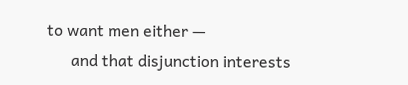to want men either —
      and that disjunction interests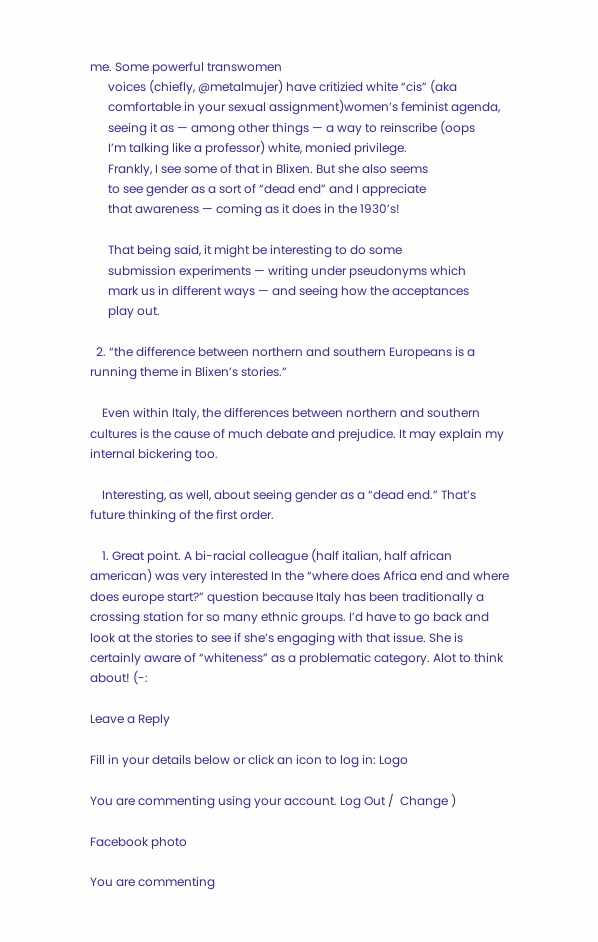me. Some powerful transwomen
      voices (chiefly, @metalmujer) have critizied white “cis” (aka
      comfortable in your sexual assignment)women’s feminist agenda,
      seeing it as — among other things — a way to reinscribe (oops
      I’m talking like a professor) white, monied privilege.
      Frankly, I see some of that in Blixen. But she also seems
      to see gender as a sort of “dead end” and I appreciate
      that awareness — coming as it does in the 1930’s!

      That being said, it might be interesting to do some
      submission experiments — writing under pseudonyms which
      mark us in different ways — and seeing how the acceptances
      play out.

  2. “the difference between northern and southern Europeans is a running theme in Blixen’s stories.”

    Even within Italy, the differences between northern and southern cultures is the cause of much debate and prejudice. It may explain my internal bickering too.

    Interesting, as well, about seeing gender as a “dead end.” That’s future thinking of the first order.

    1. Great point. A bi-racial colleague (half italian, half african american) was very interested In the “where does Africa end and where does europe start?” question because Italy has been traditionally a crossing station for so many ethnic groups. I’d have to go back and look at the stories to see if she’s engaging with that issue. She is certainly aware of “whiteness” as a problematic category. Alot to think about! (-:

Leave a Reply

Fill in your details below or click an icon to log in: Logo

You are commenting using your account. Log Out /  Change )

Facebook photo

You are commenting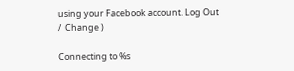using your Facebook account. Log Out /  Change )

Connecting to %s